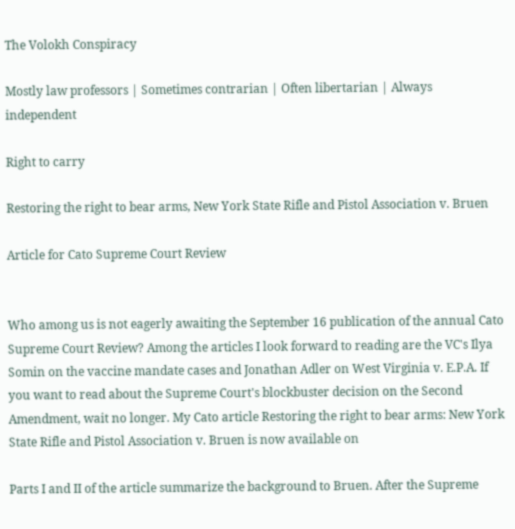The Volokh Conspiracy

Mostly law professors | Sometimes contrarian | Often libertarian | Always independent

Right to carry

Restoring the right to bear arms, New York State Rifle and Pistol Association v. Bruen

Article for Cato Supreme Court Review


Who among us is not eagerly awaiting the September 16 publication of the annual Cato Supreme Court Review? Among the articles I look forward to reading are the VC's Ilya Somin on the vaccine mandate cases and Jonathan Adler on West Virginia v. E.P.A. If you want to read about the Supreme Court's blockbuster decision on the Second Amendment, wait no longer. My Cato article Restoring the right to bear arms: New York State Rifle and Pistol Association v. Bruen is now available on

Parts I and II of the article summarize the background to Bruen. After the Supreme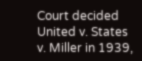Court decided United v. States v. Miller in 1939,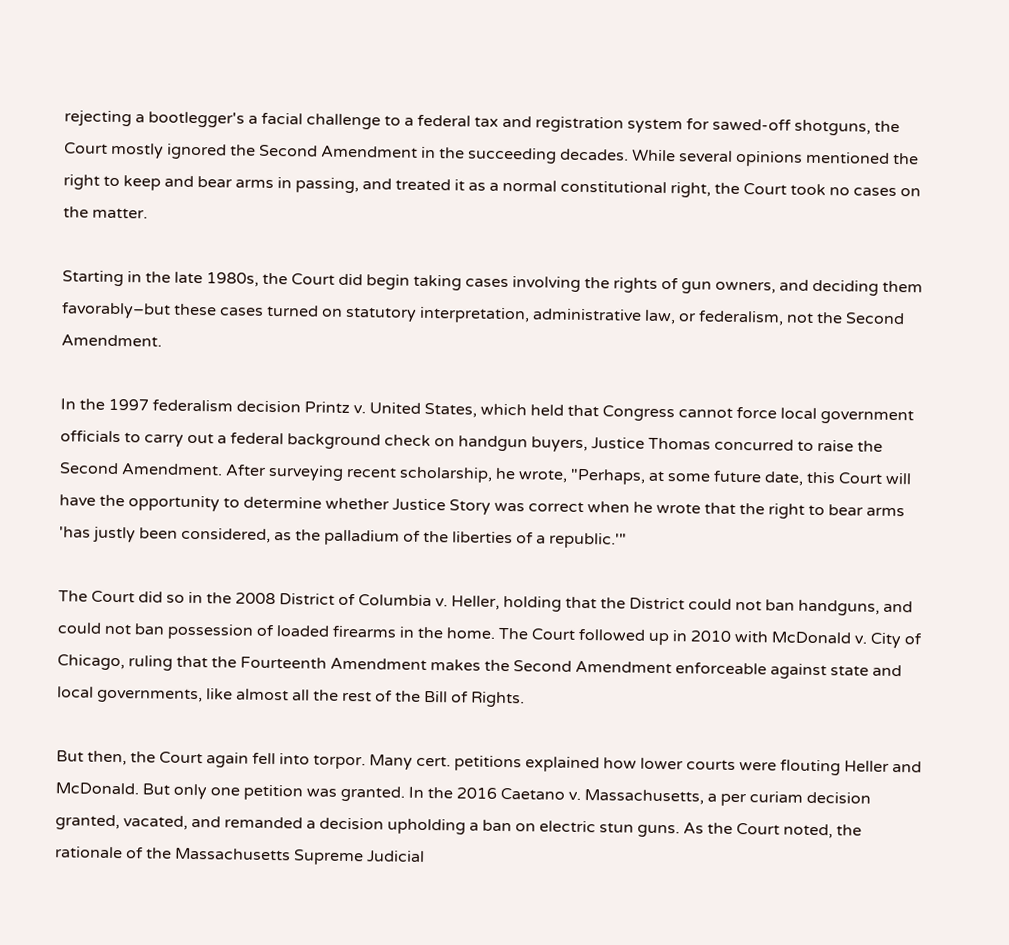rejecting a bootlegger's a facial challenge to a federal tax and registration system for sawed-off shotguns, the Court mostly ignored the Second Amendment in the succeeding decades. While several opinions mentioned the  right to keep and bear arms in passing, and treated it as a normal constitutional right, the Court took no cases on the matter.

Starting in the late 1980s, the Court did begin taking cases involving the rights of gun owners, and deciding them favorably–but these cases turned on statutory interpretation, administrative law, or federalism, not the Second Amendment.

In the 1997 federalism decision Printz v. United States, which held that Congress cannot force local government officials to carry out a federal background check on handgun buyers, Justice Thomas concurred to raise the Second Amendment. After surveying recent scholarship, he wrote, "Perhaps, at some future date, this Court will have the opportunity to determine whether Justice Story was correct when he wrote that the right to bear arms 'has justly been considered, as the palladium of the liberties of a republic.'"

The Court did so in the 2008 District of Columbia v. Heller, holding that the District could not ban handguns, and could not ban possession of loaded firearms in the home. The Court followed up in 2010 with McDonald v. City of Chicago, ruling that the Fourteenth Amendment makes the Second Amendment enforceable against state and local governments, like almost all the rest of the Bill of Rights.

But then, the Court again fell into torpor. Many cert. petitions explained how lower courts were flouting Heller and McDonald. But only one petition was granted. In the 2016 Caetano v. Massachusetts, a per curiam decision granted, vacated, and remanded a decision upholding a ban on electric stun guns. As the Court noted, the rationale of the Massachusetts Supreme Judicial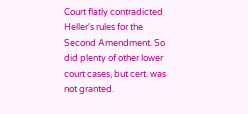Court flatly contradicted Heller's rules for the Second Amendment. So did plenty of other lower court cases, but cert. was not granted.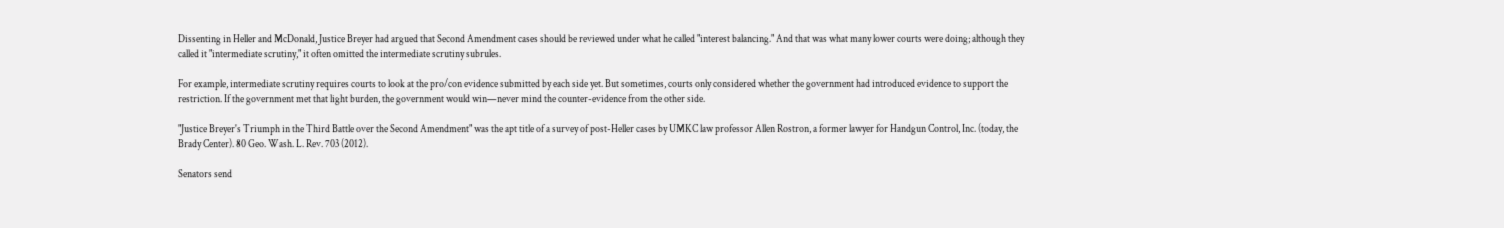Dissenting in Heller and McDonald, Justice Breyer had argued that Second Amendment cases should be reviewed under what he called "interest balancing." And that was what many lower courts were doing; although they called it "intermediate scrutiny," it often omitted the intermediate scrutiny subrules.

For example, intermediate scrutiny requires courts to look at the pro/con evidence submitted by each side yet. But sometimes, courts only considered whether the government had introduced evidence to support the restriction. If the government met that light burden, the government would win—never mind the counter-evidence from the other side.

"Justice Breyer's Triumph in the Third Battle over the Second Amendment" was the apt title of a survey of post-Heller cases by UMKC law professor Allen Rostron, a former lawyer for Handgun Control, Inc. (today, the Brady Center). 80 Geo. Wash. L. Rev. 703 (2012).

Senators send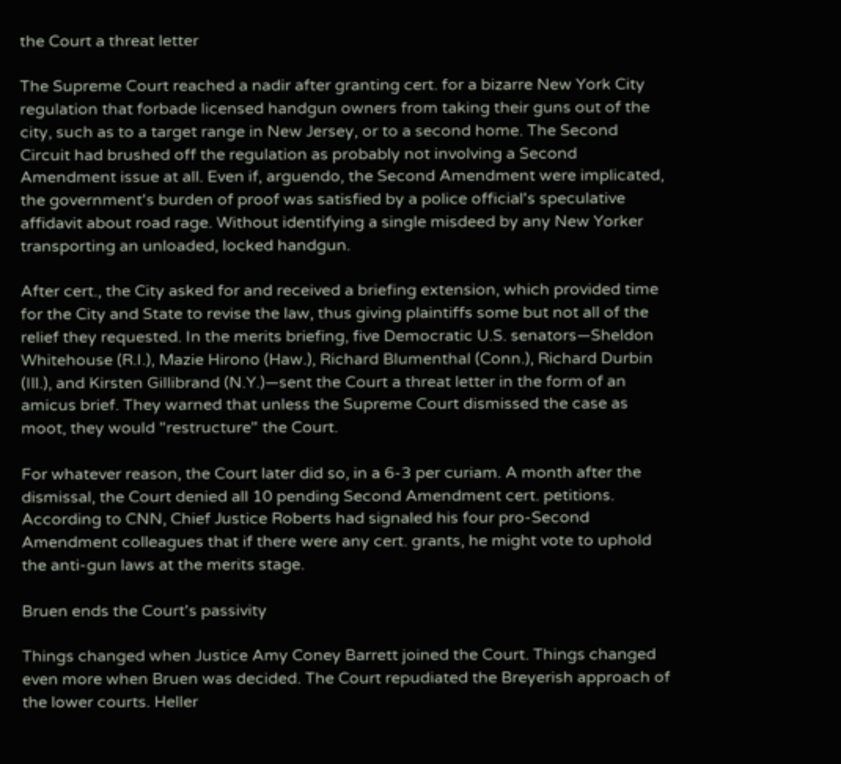the Court a threat letter

The Supreme Court reached a nadir after granting cert. for a bizarre New York City regulation that forbade licensed handgun owners from taking their guns out of the city, such as to a target range in New Jersey, or to a second home. The Second Circuit had brushed off the regulation as probably not involving a Second Amendment issue at all. Even if, arguendo, the Second Amendment were implicated, the government's burden of proof was satisfied by a police official's speculative affidavit about road rage. Without identifying a single misdeed by any New Yorker transporting an unloaded, locked handgun.

After cert., the City asked for and received a briefing extension, which provided time for the City and State to revise the law, thus giving plaintiffs some but not all of the relief they requested. In the merits briefing, five Democratic U.S. senators—Sheldon Whitehouse (R.I.), Mazie Hirono (Haw.), Richard Blumenthal (Conn.), Richard Durbin (Ill.), and Kirsten Gillibrand (N.Y.)—sent the Court a threat letter in the form of an amicus brief. They warned that unless the Supreme Court dismissed the case as moot, they would "restructure" the Court.

For whatever reason, the Court later did so, in a 6-3 per curiam. A month after the dismissal, the Court denied all 10 pending Second Amendment cert. petitions. According to CNN, Chief Justice Roberts had signaled his four pro-Second Amendment colleagues that if there were any cert. grants, he might vote to uphold the anti-gun laws at the merits stage.

Bruen ends the Court's passivity

Things changed when Justice Amy Coney Barrett joined the Court. Things changed even more when Bruen was decided. The Court repudiated the Breyerish approach of the lower courts. Heller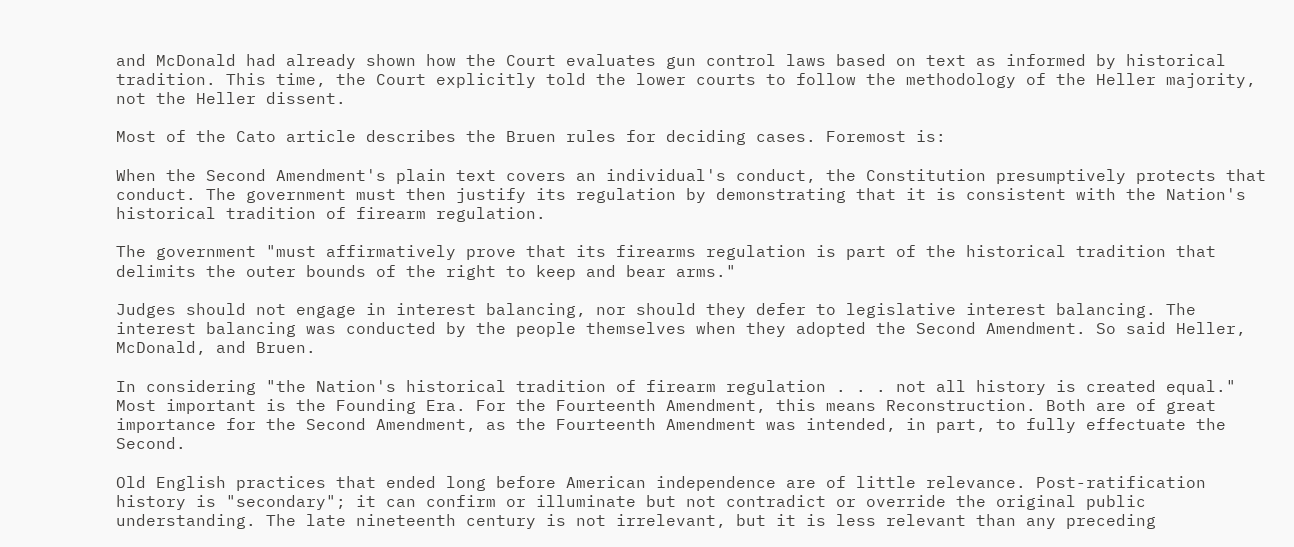and McDonald had already shown how the Court evaluates gun control laws based on text as informed by historical tradition. This time, the Court explicitly told the lower courts to follow the methodology of the Heller majority, not the Heller dissent.

Most of the Cato article describes the Bruen rules for deciding cases. Foremost is:

When the Second Amendment's plain text covers an individual's conduct, the Constitution presumptively protects that conduct. The government must then justify its regulation by demonstrating that it is consistent with the Nation's historical tradition of firearm regulation.

The government "must affirmatively prove that its firearms regulation is part of the historical tradition that delimits the outer bounds of the right to keep and bear arms."

Judges should not engage in interest balancing, nor should they defer to legislative interest balancing. The interest balancing was conducted by the people themselves when they adopted the Second Amendment. So said Heller, McDonald, and Bruen.

In considering "the Nation's historical tradition of firearm regulation . . . not all history is created equal." Most important is the Founding Era. For the Fourteenth Amendment, this means Reconstruction. Both are of great importance for the Second Amendment, as the Fourteenth Amendment was intended, in part, to fully effectuate the Second.

Old English practices that ended long before American independence are of little relevance. Post-ratification history is "secondary"; it can confirm or illuminate but not contradict or override the original public understanding. The late nineteenth century is not irrelevant, but it is less relevant than any preceding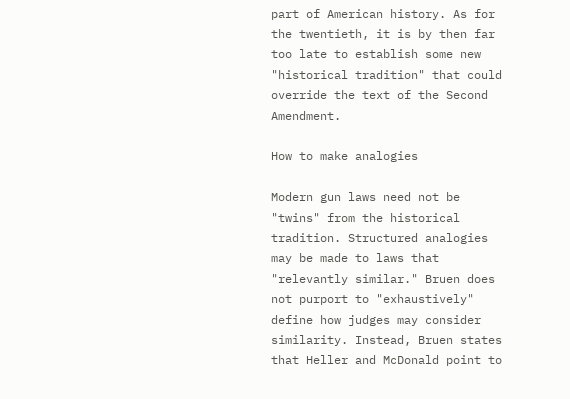part of American history. As for the twentieth, it is by then far too late to establish some new "historical tradition" that could override the text of the Second Amendment.

How to make analogies

Modern gun laws need not be "twins" from the historical tradition. Structured analogies may be made to laws that "relevantly similar." Bruen does not purport to "exhaustively" define how judges may consider similarity. Instead, Bruen states that Heller and McDonald point to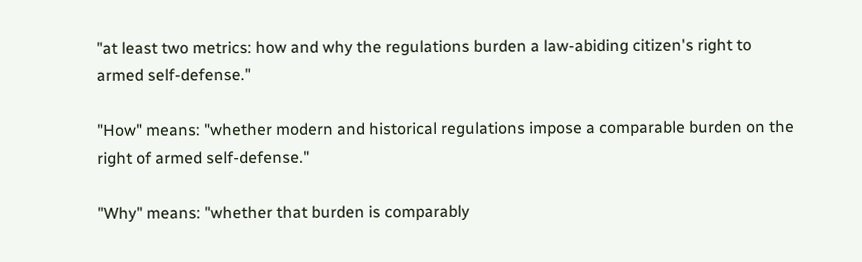"at least two metrics: how and why the regulations burden a law-abiding citizen's right to armed self-defense."

"How" means: "whether modern and historical regulations impose a comparable burden on the right of armed self-defense."

"Why" means: "whether that burden is comparably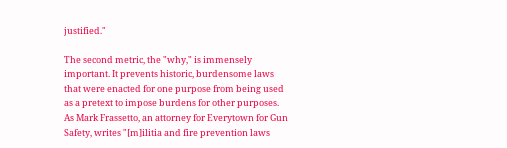justified."

The second metric, the "why," is immensely important. It prevents historic, burdensome laws that were enacted for one purpose from being used as a pretext to impose burdens for other purposes. As Mark Frassetto, an attorney for Everytown for Gun Safety, writes "[m]ilitia and fire prevention laws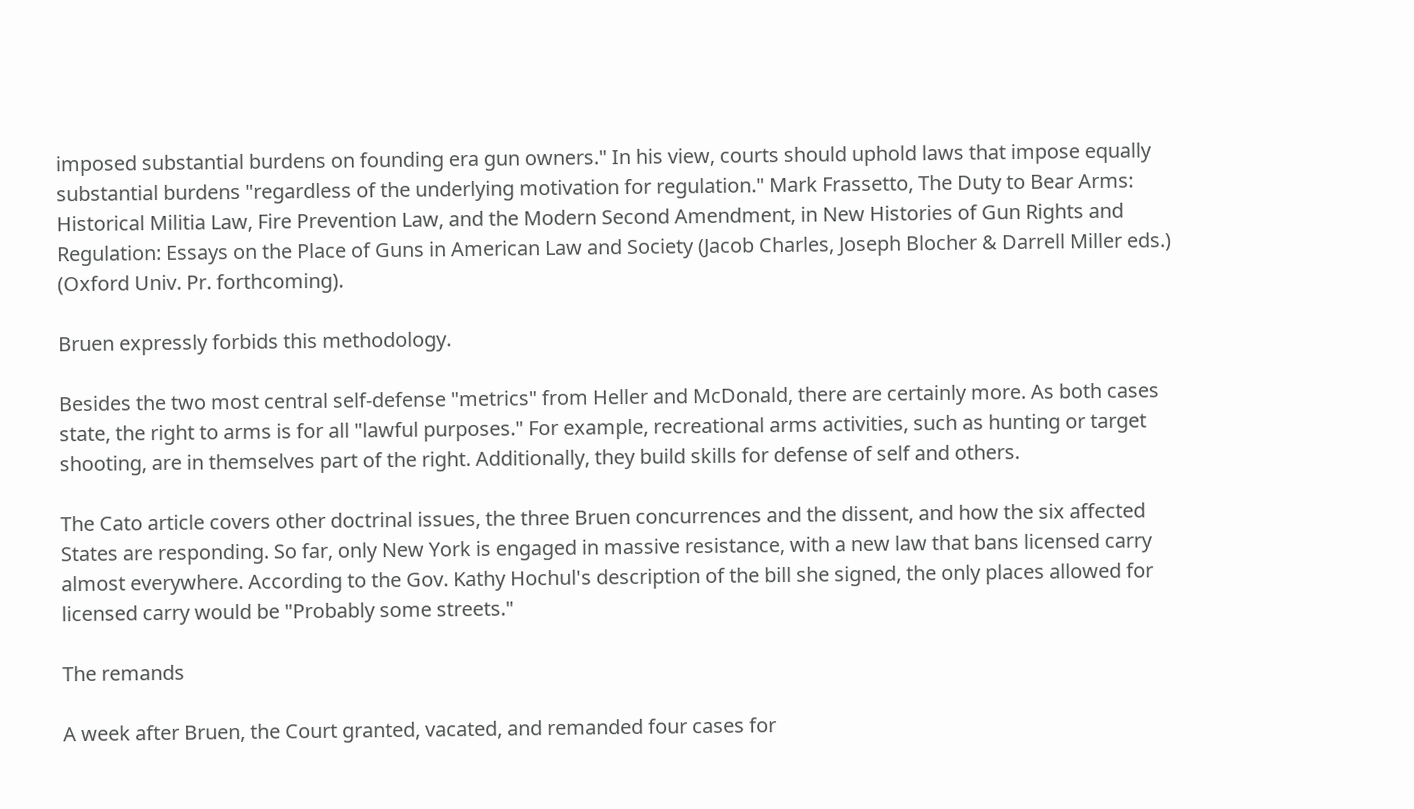imposed substantial burdens on founding era gun owners." In his view, courts should uphold laws that impose equally substantial burdens "regardless of the underlying motivation for regulation." Mark Frassetto, The Duty to Bear Arms: Historical Militia Law, Fire Prevention Law, and the Modern Second Amendment, in New Histories of Gun Rights and Regulation: Essays on the Place of Guns in American Law and Society (Jacob Charles, Joseph Blocher & Darrell Miller eds.) (Oxford Univ. Pr. forthcoming).

Bruen expressly forbids this methodology.

Besides the two most central self-defense "metrics" from Heller and McDonald, there are certainly more. As both cases state, the right to arms is for all "lawful purposes." For example, recreational arms activities, such as hunting or target shooting, are in themselves part of the right. Additionally, they build skills for defense of self and others.

The Cato article covers other doctrinal issues, the three Bruen concurrences and the dissent, and how the six affected States are responding. So far, only New York is engaged in massive resistance, with a new law that bans licensed carry almost everywhere. According to the Gov. Kathy Hochul's description of the bill she signed, the only places allowed for licensed carry would be "Probably some streets."

The remands

A week after Bruen, the Court granted, vacated, and remanded four cases for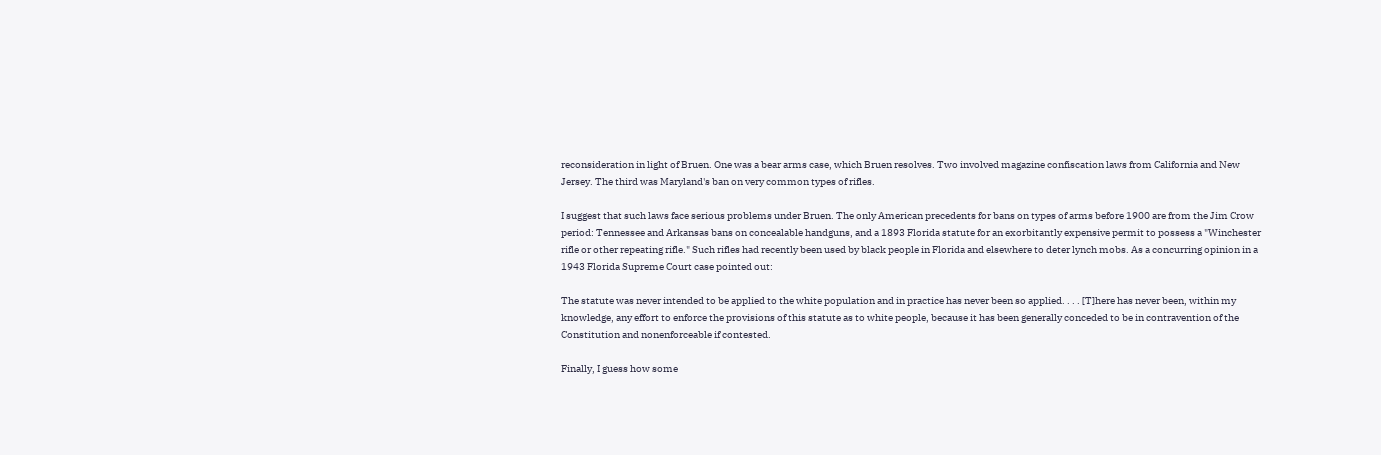reconsideration in light of Bruen. One was a bear arms case, which Bruen resolves. Two involved magazine confiscation laws from California and New Jersey. The third was Maryland's ban on very common types of rifles.

I suggest that such laws face serious problems under Bruen. The only American precedents for bans on types of arms before 1900 are from the Jim Crow period: Tennessee and Arkansas bans on concealable handguns, and a 1893 Florida statute for an exorbitantly expensive permit to possess a "Winchester rifle or other repeating rifle." Such rifles had recently been used by black people in Florida and elsewhere to deter lynch mobs. As a concurring opinion in a 1943 Florida Supreme Court case pointed out:

The statute was never intended to be applied to the white population and in practice has never been so applied. . . . [T]here has never been, within my knowledge, any effort to enforce the provisions of this statute as to white people, because it has been generally conceded to be in contravention of the Constitution and nonenforceable if contested.

Finally, I guess how some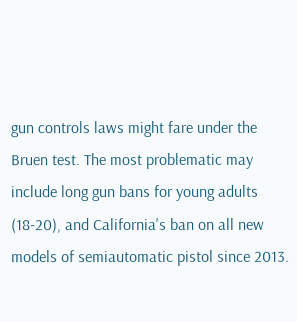gun controls laws might fare under the Bruen test. The most problematic may include long gun bans for young adults (18-20), and California's ban on all new models of semiautomatic pistol since 2013.